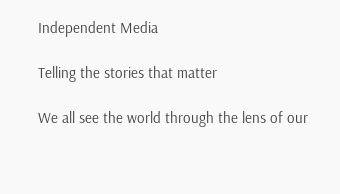Independent Media

Telling the stories that matter

We all see the world through the lens of our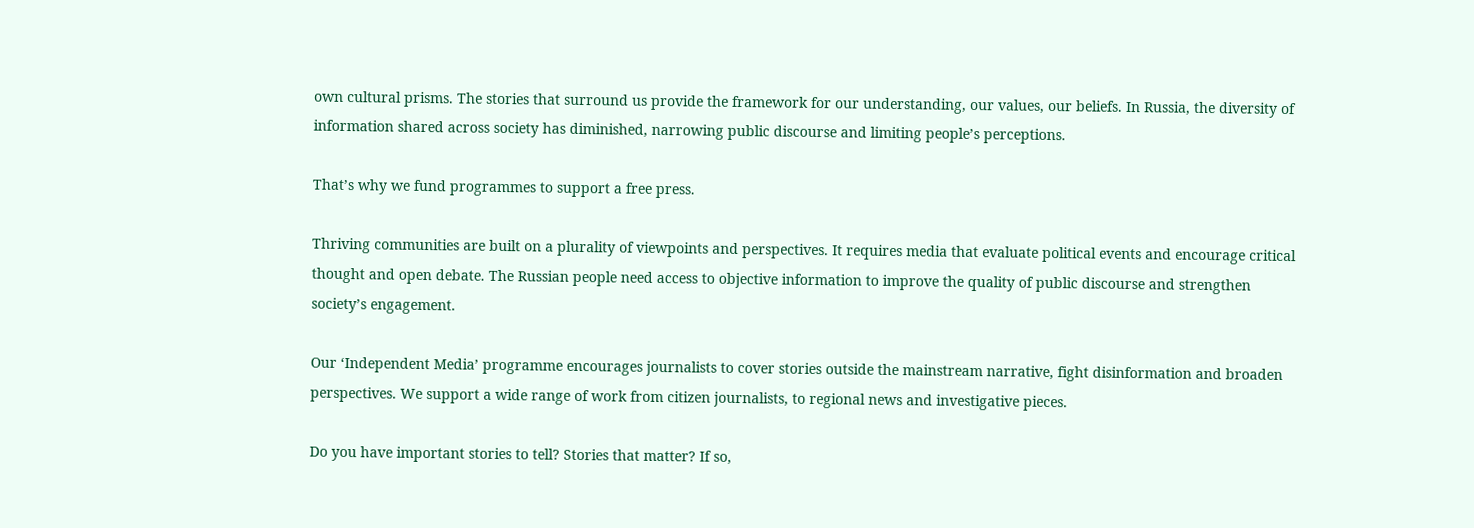own cultural prisms. The stories that surround us provide the framework for our understanding, our values, our beliefs. In Russia, the diversity of information shared across society has diminished, narrowing public discourse and limiting people’s perceptions.

That’s why we fund programmes to support a free press.

Thriving communities are built on a plurality of viewpoints and perspectives. It requires media that evaluate political events and encourage critical thought and open debate. The Russian people need access to objective information to improve the quality of public discourse and strengthen society’s engagement.

Our ‘Independent Media’ programme encourages journalists to cover stories outside the mainstream narrative, fight disinformation and broaden perspectives. We support a wide range of work from citizen journalists, to regional news and investigative pieces.

Do you have important stories to tell? Stories that matter? If so,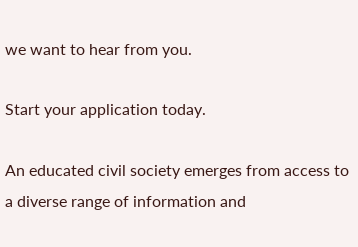we want to hear from you.

Start your application today.

An educated civil society emerges from access to a diverse range of information and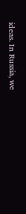ideas. In Russia, we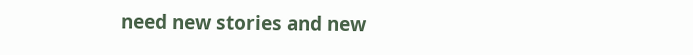need new stories and new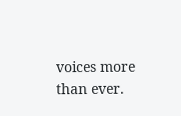voices more than ever.